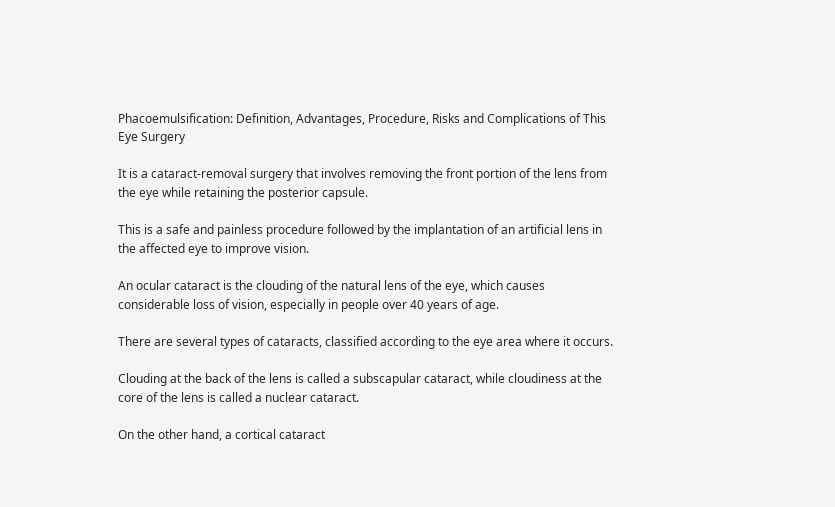Phacoemulsification: Definition, Advantages, Procedure, Risks and Complications of This Eye Surgery

It is a cataract-removal surgery that involves removing the front portion of the lens from the eye while retaining the posterior capsule.

This is a safe and painless procedure followed by the implantation of an artificial lens in the affected eye to improve vision.

An ocular cataract is the clouding of the natural lens of the eye, which causes considerable loss of vision, especially in people over 40 years of age.

There are several types of cataracts, classified according to the eye area where it occurs.

Clouding at the back of the lens is called a subscapular cataract, while cloudiness at the core of the lens is called a nuclear cataract.

On the other hand, a cortical cataract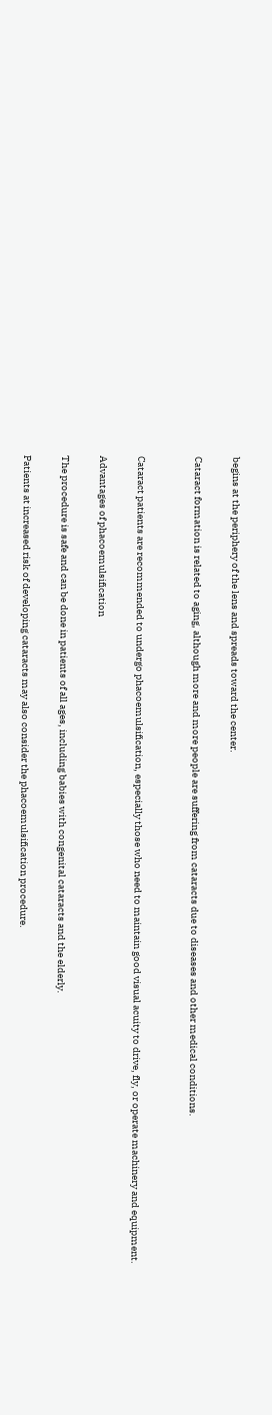begins at the periphery of the lens and spreads toward the center.

Cataract formation is related to aging, although more and more people are suffering from cataracts due to diseases and other medical conditions.


Cataract patients are recommended to undergo phacoemulsification, especially those who need to maintain good visual acuity to drive, fly, or operate machinery and equipment.

Advantages of phacoemulsification

The procedure is safe and can be done in patients of all ages, including babies with congenital cataracts and the elderly.

Patients at increased risk of developing cataracts may also consider the phacoemulsification procedure.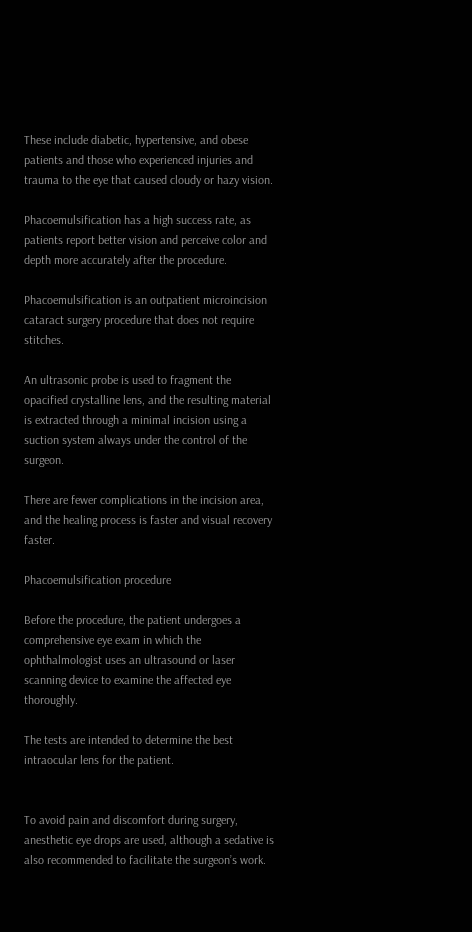These include diabetic, hypertensive, and obese patients and those who experienced injuries and trauma to the eye that caused cloudy or hazy vision.

Phacoemulsification has a high success rate, as patients report better vision and perceive color and depth more accurately after the procedure.

Phacoemulsification is an outpatient microincision cataract surgery procedure that does not require stitches.

An ultrasonic probe is used to fragment the opacified crystalline lens, and the resulting material is extracted through a minimal incision using a suction system always under the control of the surgeon.

There are fewer complications in the incision area, and the healing process is faster and visual recovery faster.

Phacoemulsification procedure

Before the procedure, the patient undergoes a comprehensive eye exam in which the ophthalmologist uses an ultrasound or laser scanning device to examine the affected eye thoroughly.

The tests are intended to determine the best intraocular lens for the patient.


To avoid pain and discomfort during surgery, anesthetic eye drops are used, although a sedative is also recommended to facilitate the surgeon’s work.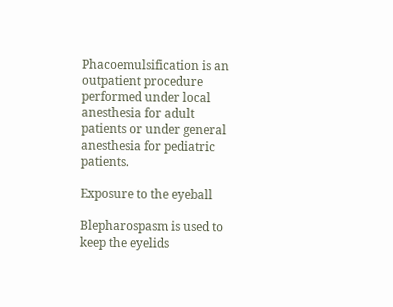Phacoemulsification is an outpatient procedure performed under local anesthesia for adult patients or under general anesthesia for pediatric patients.

Exposure to the eyeball

Blepharospasm is used to keep the eyelids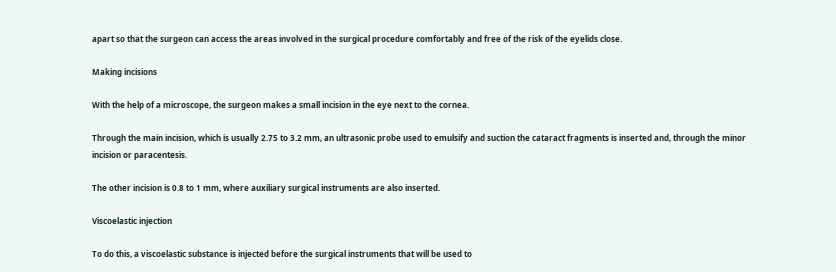apart so that the surgeon can access the areas involved in the surgical procedure comfortably and free of the risk of the eyelids close.

Making incisions

With the help of a microscope, the surgeon makes a small incision in the eye next to the cornea.

Through the main incision, which is usually 2.75 to 3.2 mm, an ultrasonic probe used to emulsify and suction the cataract fragments is inserted and, through the minor incision or paracentesis.

The other incision is 0.8 to 1 mm, where auxiliary surgical instruments are also inserted.

Viscoelastic injection

To do this, a viscoelastic substance is injected before the surgical instruments that will be used to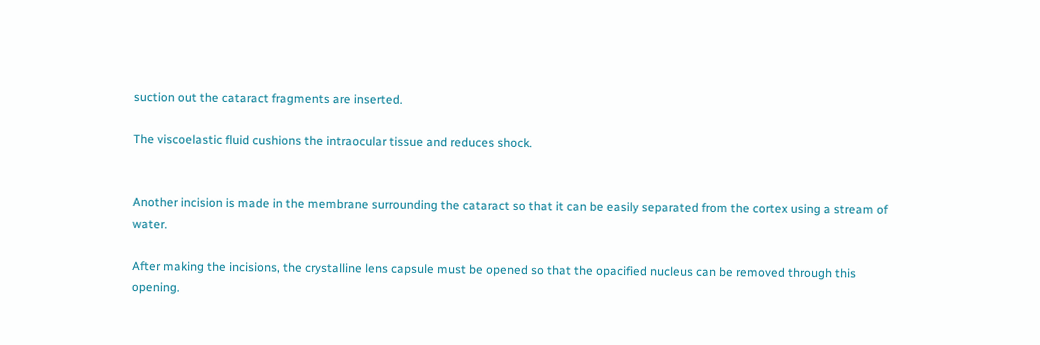suction out the cataract fragments are inserted.

The viscoelastic fluid cushions the intraocular tissue and reduces shock.


Another incision is made in the membrane surrounding the cataract so that it can be easily separated from the cortex using a stream of water.

After making the incisions, the crystalline lens capsule must be opened so that the opacified nucleus can be removed through this opening.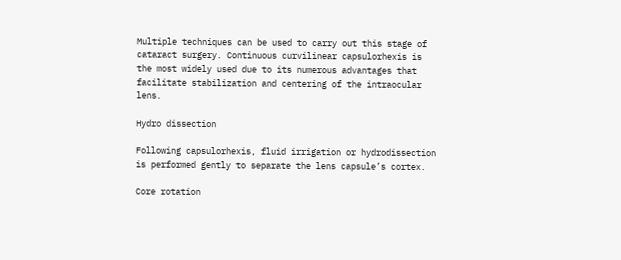Multiple techniques can be used to carry out this stage of cataract surgery. Continuous curvilinear capsulorhexis is the most widely used due to its numerous advantages that facilitate stabilization and centering of the intraocular lens.

Hydro dissection

Following capsulorhexis, fluid irrigation or hydrodissection is performed gently to separate the lens capsule’s cortex.

Core rotation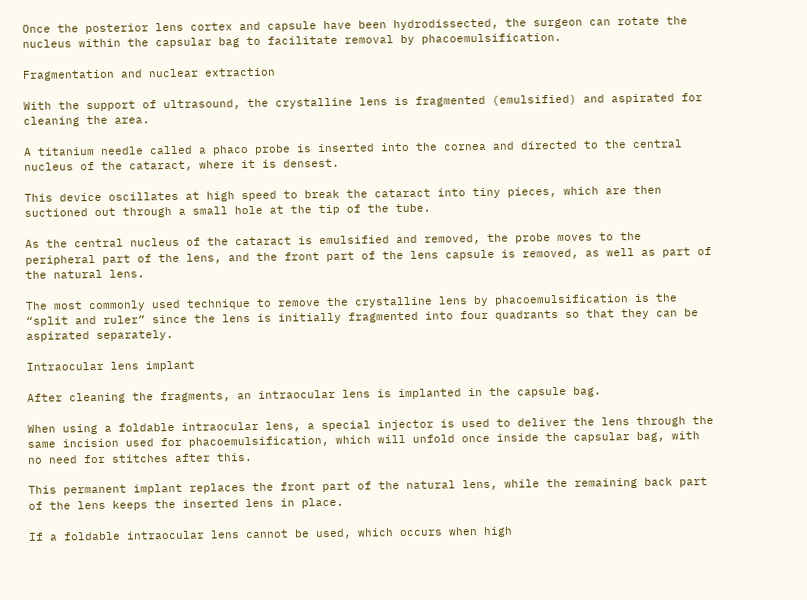Once the posterior lens cortex and capsule have been hydrodissected, the surgeon can rotate the nucleus within the capsular bag to facilitate removal by phacoemulsification.

Fragmentation and nuclear extraction

With the support of ultrasound, the crystalline lens is fragmented (emulsified) and aspirated for cleaning the area.

A titanium needle called a phaco probe is inserted into the cornea and directed to the central nucleus of the cataract, where it is densest.

This device oscillates at high speed to break the cataract into tiny pieces, which are then suctioned out through a small hole at the tip of the tube.

As the central nucleus of the cataract is emulsified and removed, the probe moves to the peripheral part of the lens, and the front part of the lens capsule is removed, as well as part of the natural lens.

The most commonly used technique to remove the crystalline lens by phacoemulsification is the “split and ruler” since the lens is initially fragmented into four quadrants so that they can be aspirated separately.

Intraocular lens implant

After cleaning the fragments, an intraocular lens is implanted in the capsule bag.

When using a foldable intraocular lens, a special injector is used to deliver the lens through the same incision used for phacoemulsification, which will unfold once inside the capsular bag, with no need for stitches after this.

This permanent implant replaces the front part of the natural lens, while the remaining back part of the lens keeps the inserted lens in place.

If a foldable intraocular lens cannot be used, which occurs when high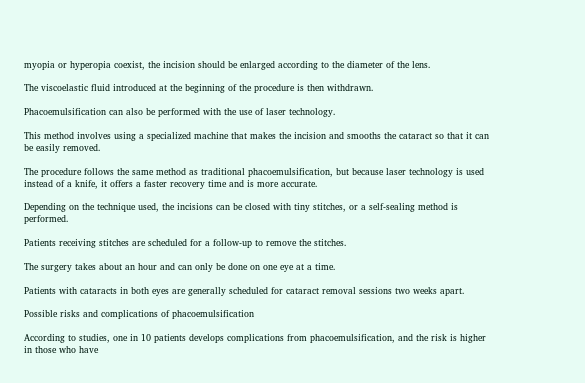myopia or hyperopia coexist, the incision should be enlarged according to the diameter of the lens.

The viscoelastic fluid introduced at the beginning of the procedure is then withdrawn.

Phacoemulsification can also be performed with the use of laser technology.

This method involves using a specialized machine that makes the incision and smooths the cataract so that it can be easily removed.

The procedure follows the same method as traditional phacoemulsification, but because laser technology is used instead of a knife, it offers a faster recovery time and is more accurate.

Depending on the technique used, the incisions can be closed with tiny stitches, or a self-sealing method is performed.

Patients receiving stitches are scheduled for a follow-up to remove the stitches.

The surgery takes about an hour and can only be done on one eye at a time.

Patients with cataracts in both eyes are generally scheduled for cataract removal sessions two weeks apart.

Possible risks and complications of phacoemulsification

According to studies, one in 10 patients develops complications from phacoemulsification, and the risk is higher in those who have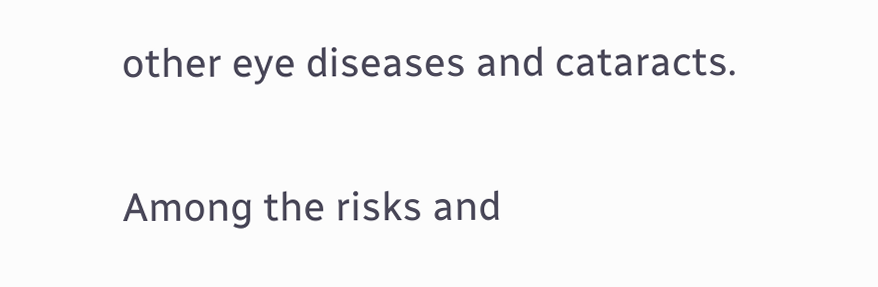other eye diseases and cataracts.

Among the risks and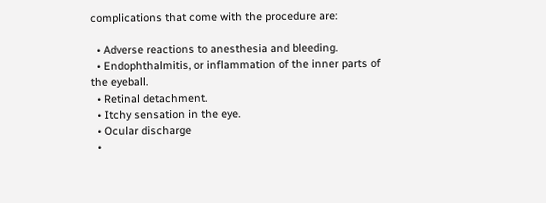complications that come with the procedure are:

  • Adverse reactions to anesthesia and bleeding.
  • Endophthalmitis, or inflammation of the inner parts of the eyeball.
  • Retinal detachment.
  • Itchy sensation in the eye.
  • Ocular discharge
  •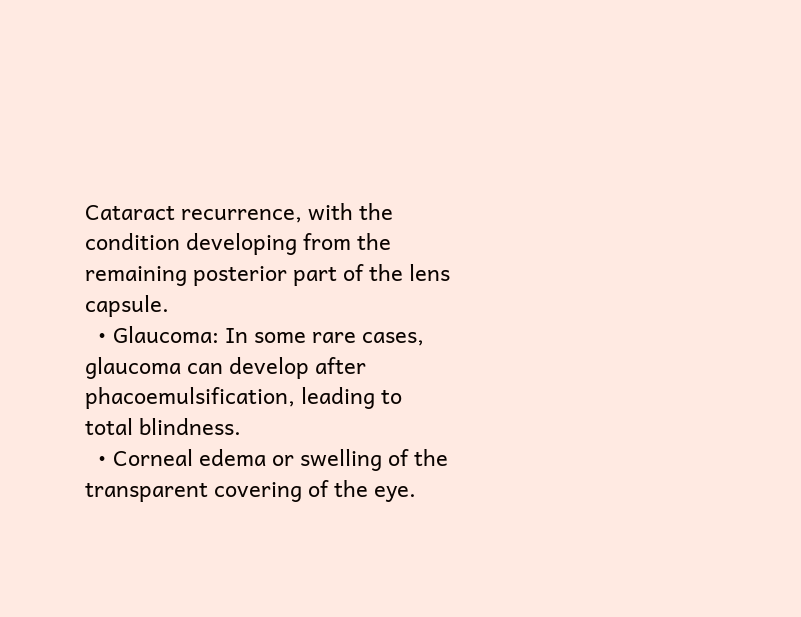Cataract recurrence, with the condition developing from the remaining posterior part of the lens capsule.
  • Glaucoma: In some rare cases, glaucoma can develop after phacoemulsification, leading to total blindness.
  • Corneal edema or swelling of the transparent covering of the eye.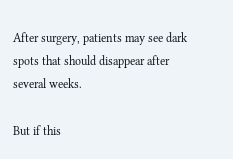After surgery, patients may see dark spots that should disappear after several weeks.

But if this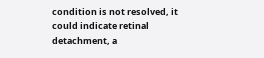condition is not resolved, it could indicate retinal detachment, a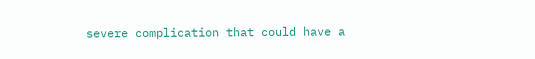severe complication that could have a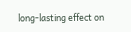long-lasting effect on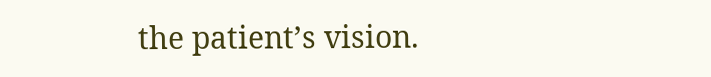the patient’s vision.